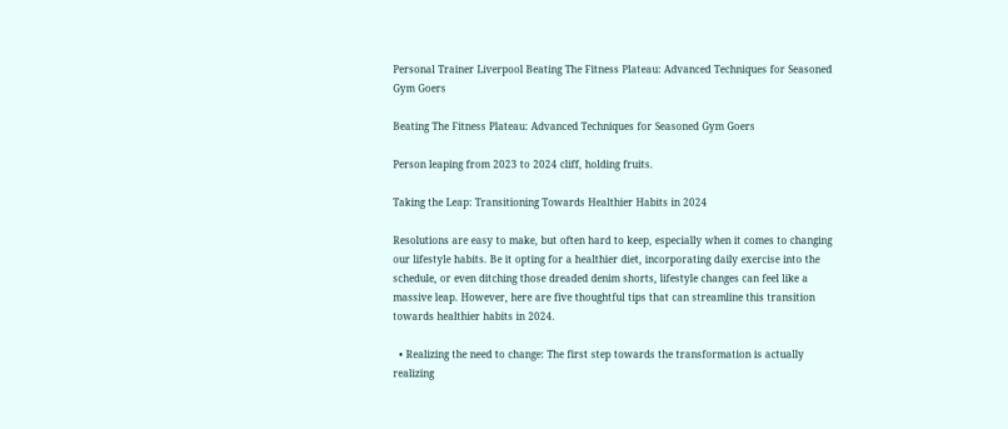Personal Trainer Liverpool Beating The Fitness Plateau: Advanced Techniques for Seasoned Gym Goers

Beating The Fitness Plateau: Advanced Techniques for Seasoned Gym Goers

Person leaping from 2023 to 2024 cliff, holding fruits.

Taking the Leap: Transitioning Towards Healthier Habits in 2024

Resolutions are easy to make, but often hard to keep, especially when it comes to changing our lifestyle habits. Be it opting for a healthier diet, incorporating daily exercise into the schedule, or even ditching those dreaded denim shorts, lifestyle changes can feel like a massive leap. However, here are five thoughtful tips that can streamline this transition towards healthier habits in 2024.

  • Realizing the need to change: The first step towards the transformation is actually realizing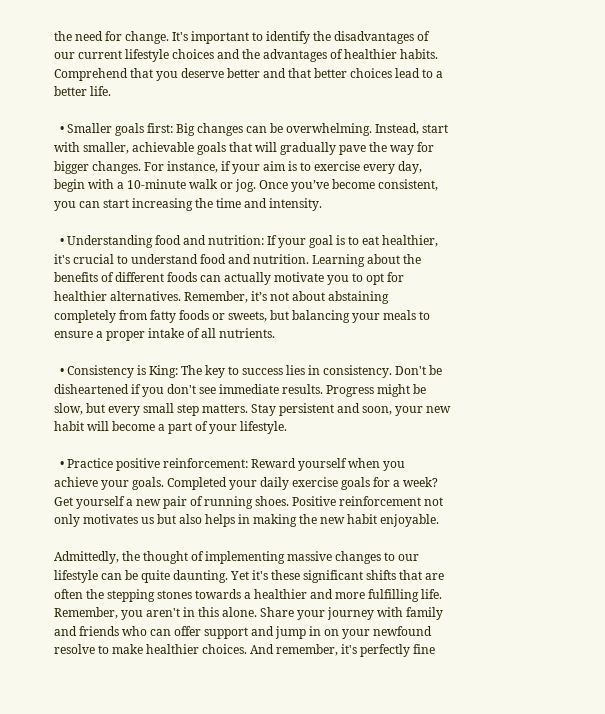the need for change. It's important to identify the disadvantages of our current lifestyle choices and the advantages of healthier habits. Comprehend that you deserve better and that better choices lead to a better life.

  • Smaller goals first: Big changes can be overwhelming. Instead, start with smaller, achievable goals that will gradually pave the way for bigger changes. For instance, if your aim is to exercise every day, begin with a 10-minute walk or jog. Once you’ve become consistent, you can start increasing the time and intensity.

  • Understanding food and nutrition: If your goal is to eat healthier, it's crucial to understand food and nutrition. Learning about the benefits of different foods can actually motivate you to opt for healthier alternatives. Remember, it’s not about abstaining completely from fatty foods or sweets, but balancing your meals to ensure a proper intake of all nutrients.

  • Consistency is King: The key to success lies in consistency. Don't be disheartened if you don't see immediate results. Progress might be slow, but every small step matters. Stay persistent and soon, your new habit will become a part of your lifestyle.

  • Practice positive reinforcement: Reward yourself when you achieve your goals. Completed your daily exercise goals for a week? Get yourself a new pair of running shoes. Positive reinforcement not only motivates us but also helps in making the new habit enjoyable.

Admittedly, the thought of implementing massive changes to our lifestyle can be quite daunting. Yet it's these significant shifts that are often the stepping stones towards a healthier and more fulfilling life. Remember, you aren't in this alone. Share your journey with family and friends who can offer support and jump in on your newfound resolve to make healthier choices. And remember, it's perfectly fine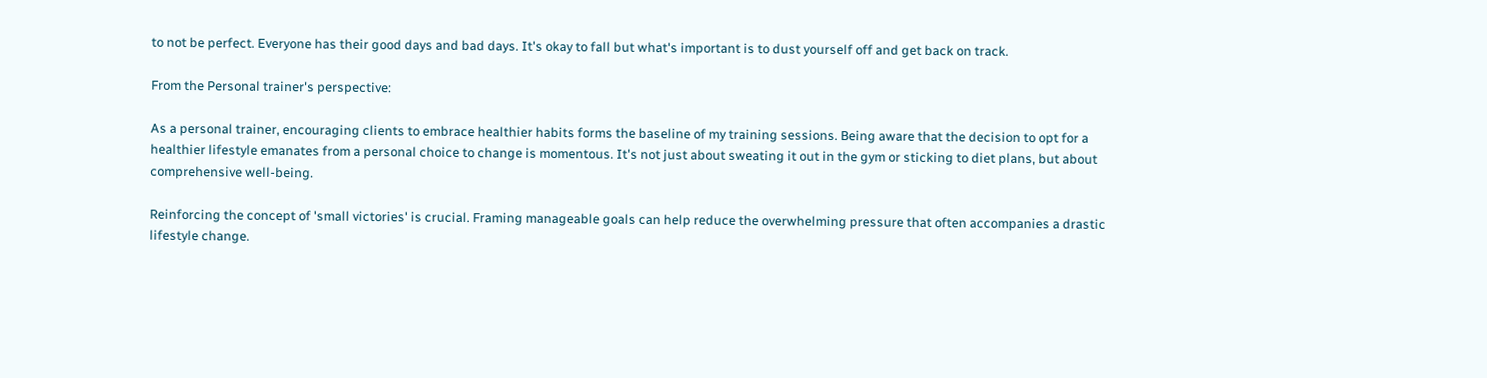to not be perfect. Everyone has their good days and bad days. It's okay to fall but what's important is to dust yourself off and get back on track.

From the Personal trainer's perspective:

As a personal trainer, encouraging clients to embrace healthier habits forms the baseline of my training sessions. Being aware that the decision to opt for a healthier lifestyle emanates from a personal choice to change is momentous. It's not just about sweating it out in the gym or sticking to diet plans, but about comprehensive well-being.

Reinforcing the concept of 'small victories' is crucial. Framing manageable goals can help reduce the overwhelming pressure that often accompanies a drastic lifestyle change.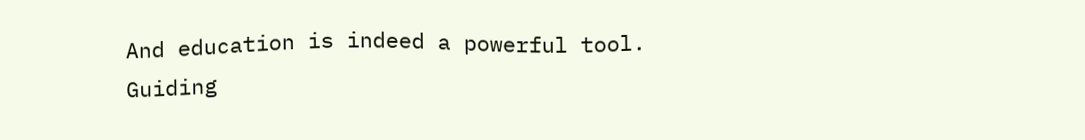And education is indeed a powerful tool. Guiding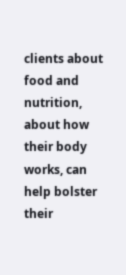clients about food and nutrition, about how their body works, can help bolster their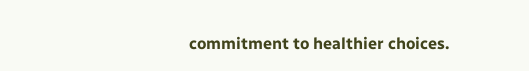commitment to healthier choices.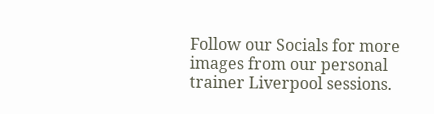Follow our Socials for more images from our personal trainer Liverpool sessions.